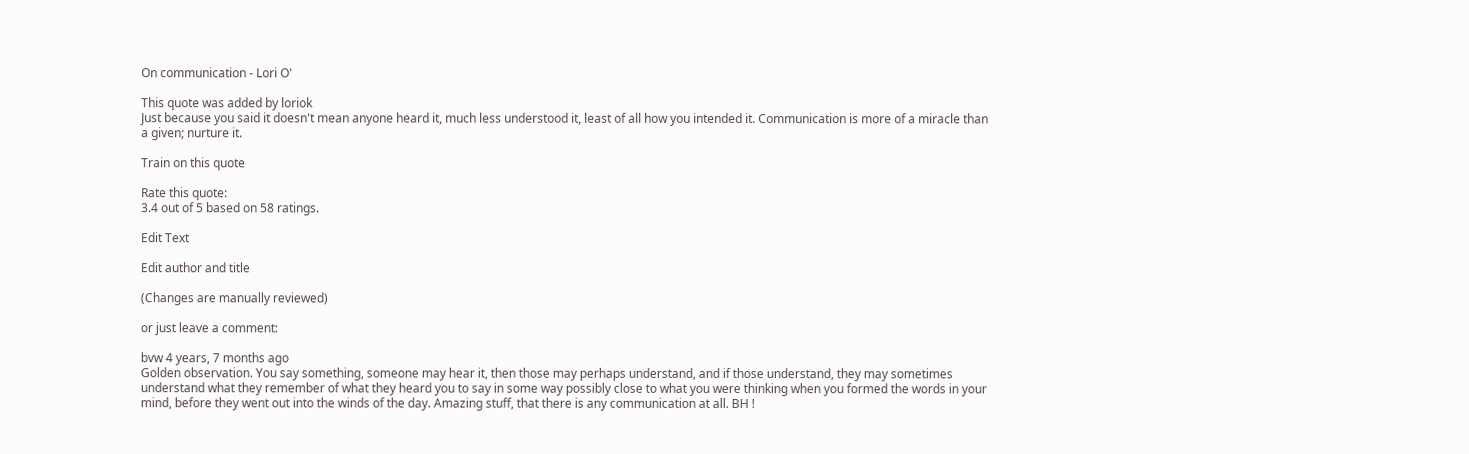On communication - Lori O'

This quote was added by loriok
Just because you said it doesn't mean anyone heard it, much less understood it, least of all how you intended it. Communication is more of a miracle than a given; nurture it.

Train on this quote

Rate this quote:
3.4 out of 5 based on 58 ratings.

Edit Text

Edit author and title

(Changes are manually reviewed)

or just leave a comment:

bvw 4 years, 7 months ago
Golden observation. You say something, someone may hear it, then those may perhaps understand, and if those understand, they may sometimes understand what they remember of what they heard you to say in some way possibly close to what you were thinking when you formed the words in your mind, before they went out into the winds of the day. Amazing stuff, that there is any communication at all. BH !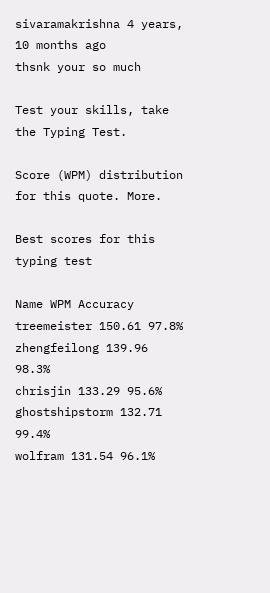sivaramakrishna 4 years, 10 months ago
thsnk your so much

Test your skills, take the Typing Test.

Score (WPM) distribution for this quote. More.

Best scores for this typing test

Name WPM Accuracy
treemeister 150.61 97.8%
zhengfeilong 139.96 98.3%
chrisjin 133.29 95.6%
ghostshipstorm 132.71 99.4%
wolfram 131.54 96.1%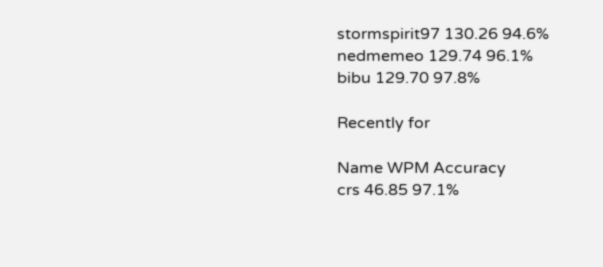stormspirit97 130.26 94.6%
nedmemeo 129.74 96.1%
bibu 129.70 97.8%

Recently for

Name WPM Accuracy
crs 46.85 97.1%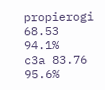propierogi 68.53 94.1%
c3a 83.76 95.6%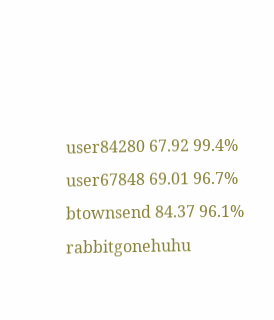user84280 67.92 99.4%
user67848 69.01 96.7%
btownsend 84.37 96.1%
rabbitgonehuhu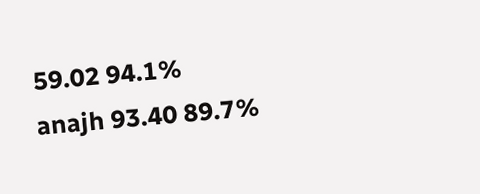59.02 94.1%
anajh 93.40 89.7%